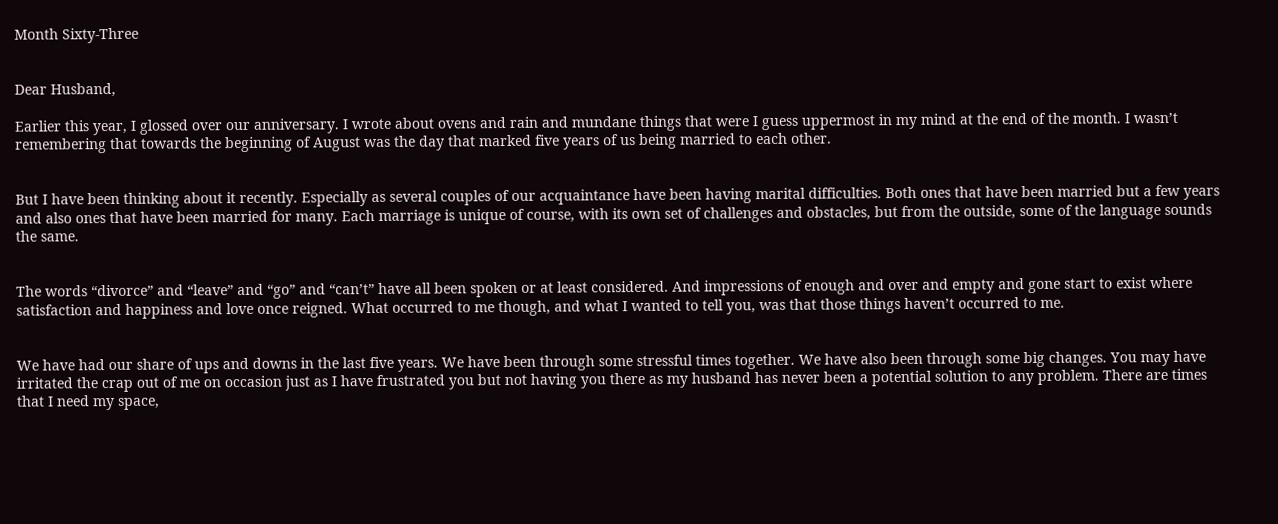Month Sixty-Three


Dear Husband,

Earlier this year, I glossed over our anniversary. I wrote about ovens and rain and mundane things that were I guess uppermost in my mind at the end of the month. I wasn’t remembering that towards the beginning of August was the day that marked five years of us being married to each other.


But I have been thinking about it recently. Especially as several couples of our acquaintance have been having marital difficulties. Both ones that have been married but a few years and also ones that have been married for many. Each marriage is unique of course, with its own set of challenges and obstacles, but from the outside, some of the language sounds the same.


The words “divorce” and “leave” and “go” and “can’t” have all been spoken or at least considered. And impressions of enough and over and empty and gone start to exist where satisfaction and happiness and love once reigned. What occurred to me though, and what I wanted to tell you, was that those things haven’t occurred to me.


We have had our share of ups and downs in the last five years. We have been through some stressful times together. We have also been through some big changes. You may have irritated the crap out of me on occasion just as I have frustrated you but not having you there as my husband has never been a potential solution to any problem. There are times that I need my space,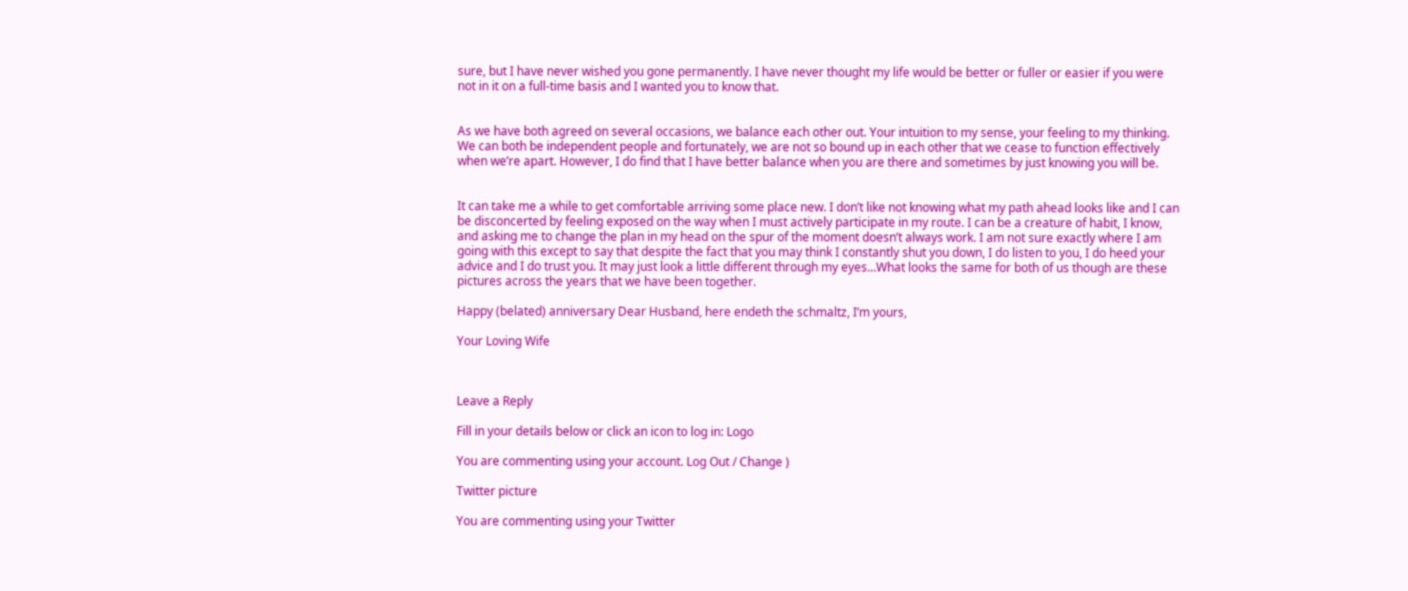sure, but I have never wished you gone permanently. I have never thought my life would be better or fuller or easier if you were not in it on a full-time basis and I wanted you to know that.


As we have both agreed on several occasions, we balance each other out. Your intuition to my sense, your feeling to my thinking. We can both be independent people and fortunately, we are not so bound up in each other that we cease to function effectively when we’re apart. However, I do find that I have better balance when you are there and sometimes by just knowing you will be.


It can take me a while to get comfortable arriving some place new. I don’t like not knowing what my path ahead looks like and I can be disconcerted by feeling exposed on the way when I must actively participate in my route. I can be a creature of habit, I know, and asking me to change the plan in my head on the spur of the moment doesn’t always work. I am not sure exactly where I am going with this except to say that despite the fact that you may think I constantly shut you down, I do listen to you, I do heed your advice and I do trust you. It may just look a little different through my eyes…What looks the same for both of us though are these pictures across the years that we have been together.

Happy (belated) anniversary Dear Husband, here endeth the schmaltz, I’m yours,

Your Loving Wife



Leave a Reply

Fill in your details below or click an icon to log in: Logo

You are commenting using your account. Log Out / Change )

Twitter picture

You are commenting using your Twitter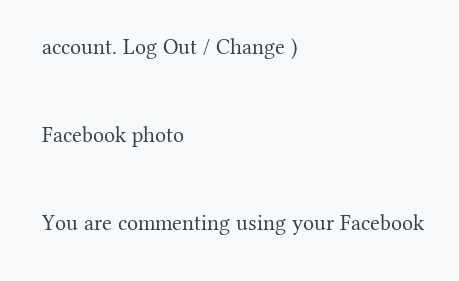account. Log Out / Change )

Facebook photo

You are commenting using your Facebook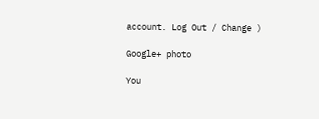account. Log Out / Change )

Google+ photo

You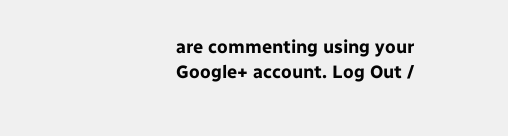are commenting using your Google+ account. Log Out /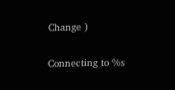Change )

Connecting to %s